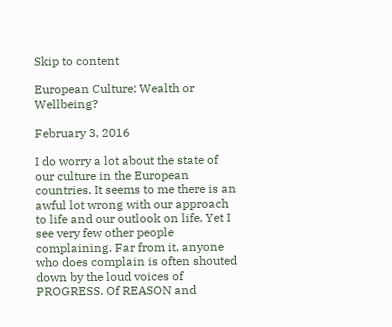Skip to content

European Culture: Wealth or Wellbeing?

February 3, 2016

I do worry a lot about the state of our culture in the European countries. It seems to me there is an awful lot wrong with our approach to life and our outlook on life. Yet I see very few other people complaining. Far from it, anyone who does complain is often shouted down by the loud voices of PROGRESS. Of REASON and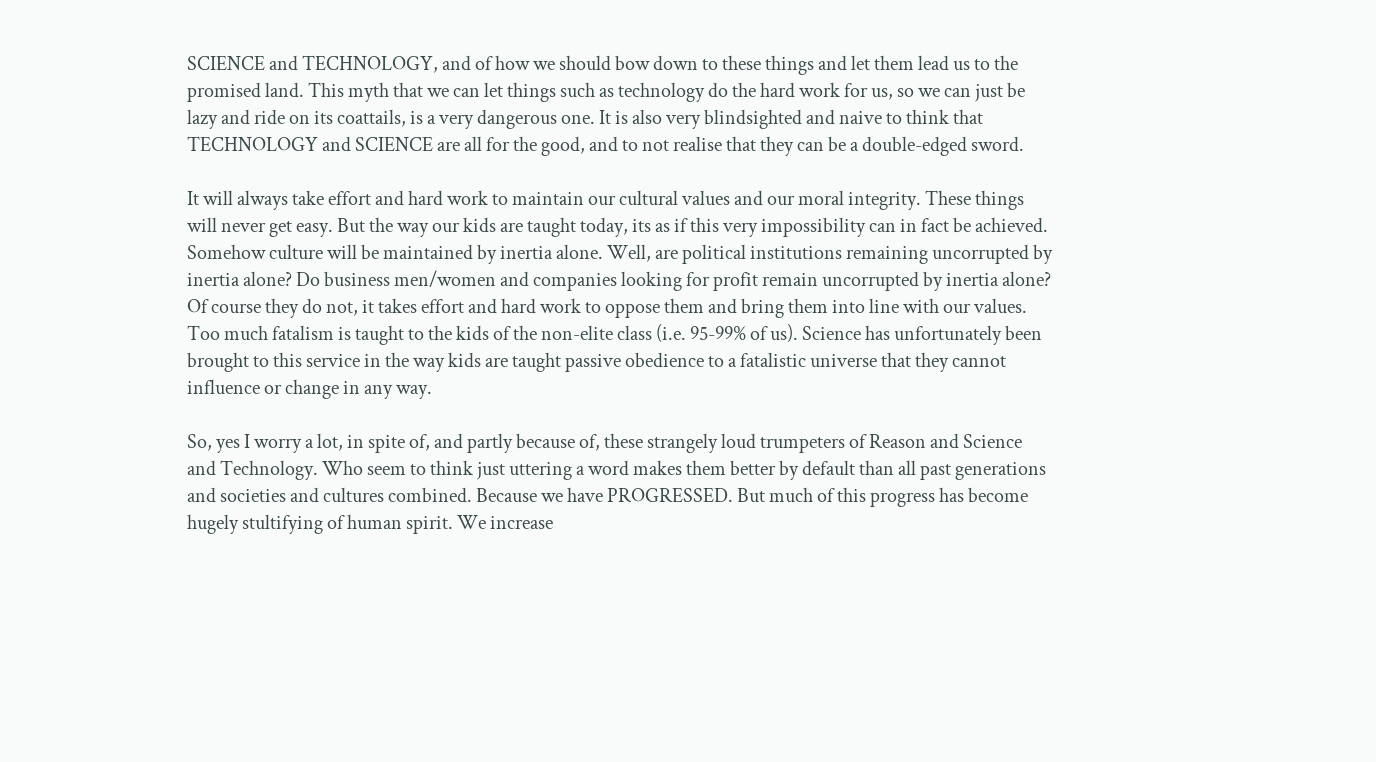SCIENCE and TECHNOLOGY, and of how we should bow down to these things and let them lead us to the promised land. This myth that we can let things such as technology do the hard work for us, so we can just be lazy and ride on its coattails, is a very dangerous one. It is also very blindsighted and naive to think that TECHNOLOGY and SCIENCE are all for the good, and to not realise that they can be a double-edged sword.

It will always take effort and hard work to maintain our cultural values and our moral integrity. These things will never get easy. But the way our kids are taught today, its as if this very impossibility can in fact be achieved. Somehow culture will be maintained by inertia alone. Well, are political institutions remaining uncorrupted by inertia alone? Do business men/women and companies looking for profit remain uncorrupted by inertia alone? Of course they do not, it takes effort and hard work to oppose them and bring them into line with our values. Too much fatalism is taught to the kids of the non-elite class (i.e. 95-99% of us). Science has unfortunately been brought to this service in the way kids are taught passive obedience to a fatalistic universe that they cannot influence or change in any way.

So, yes I worry a lot, in spite of, and partly because of, these strangely loud trumpeters of Reason and Science and Technology. Who seem to think just uttering a word makes them better by default than all past generations and societies and cultures combined. Because we have PROGRESSED. But much of this progress has become hugely stultifying of human spirit. We increase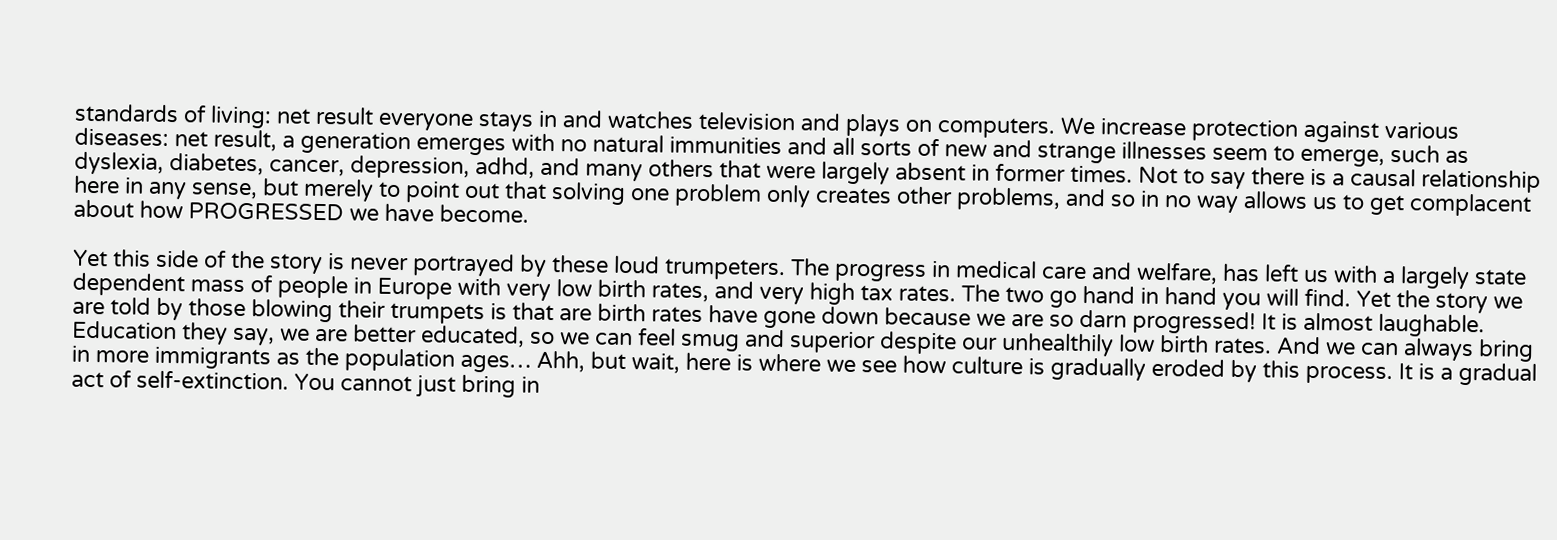standards of living: net result everyone stays in and watches television and plays on computers. We increase protection against various diseases: net result, a generation emerges with no natural immunities and all sorts of new and strange illnesses seem to emerge, such as dyslexia, diabetes, cancer, depression, adhd, and many others that were largely absent in former times. Not to say there is a causal relationship here in any sense, but merely to point out that solving one problem only creates other problems, and so in no way allows us to get complacent about how PROGRESSED we have become.

Yet this side of the story is never portrayed by these loud trumpeters. The progress in medical care and welfare, has left us with a largely state dependent mass of people in Europe with very low birth rates, and very high tax rates. The two go hand in hand you will find. Yet the story we are told by those blowing their trumpets is that are birth rates have gone down because we are so darn progressed! It is almost laughable. Education they say, we are better educated, so we can feel smug and superior despite our unhealthily low birth rates. And we can always bring in more immigrants as the population ages… Ahh, but wait, here is where we see how culture is gradually eroded by this process. It is a gradual act of self-extinction. You cannot just bring in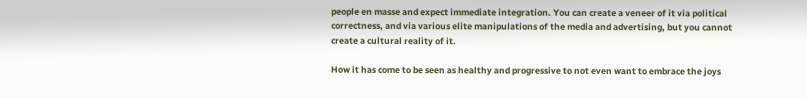people en masse and expect immediate integration. You can create a veneer of it via political correctness, and via various elite manipulations of the media and advertising, but you cannot create a cultural reality of it.

How it has come to be seen as healthy and progressive to not even want to embrace the joys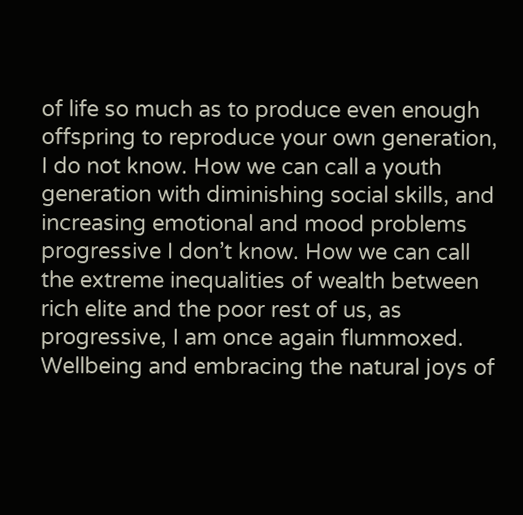of life so much as to produce even enough offspring to reproduce your own generation, I do not know. How we can call a youth generation with diminishing social skills, and increasing emotional and mood problems progressive I don’t know. How we can call the extreme inequalities of wealth between rich elite and the poor rest of us, as progressive, I am once again flummoxed. Wellbeing and embracing the natural joys of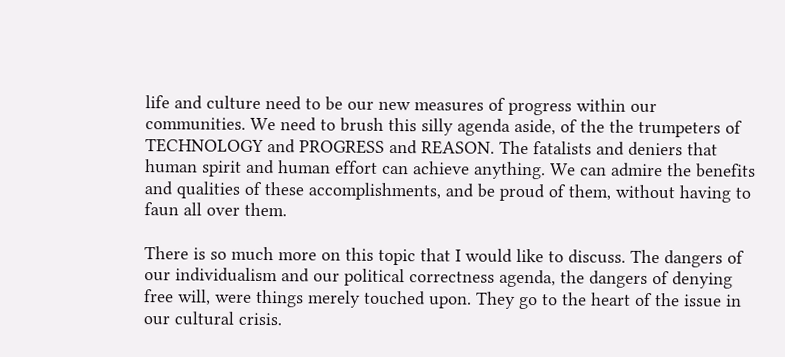life and culture need to be our new measures of progress within our communities. We need to brush this silly agenda aside, of the the trumpeters of TECHNOLOGY and PROGRESS and REASON. The fatalists and deniers that human spirit and human effort can achieve anything. We can admire the benefits and qualities of these accomplishments, and be proud of them, without having to faun all over them.

There is so much more on this topic that I would like to discuss. The dangers of our individualism and our political correctness agenda, the dangers of denying free will, were things merely touched upon. They go to the heart of the issue in our cultural crisis.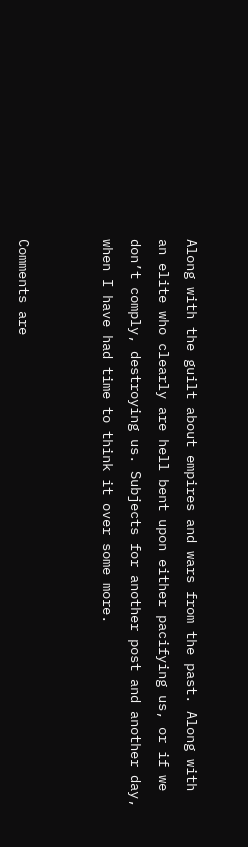Along with the guilt about empires and wars from the past. Along with an elite who clearly are hell bent upon either pacifying us, or if we don’t comply, destroying us. Subjects for another post and another day, when I have had time to think it over some more.


Comments are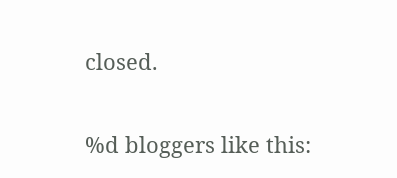closed.

%d bloggers like this: